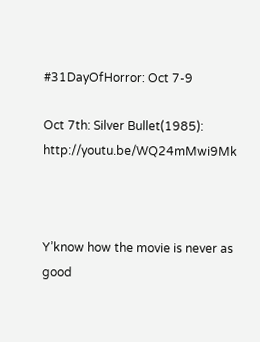#31DayOfHorror: Oct 7-9

Oct 7th: Silver Bullet(1985): http://youtu.be/WQ24mMwi9Mk



Y’know how the movie is never as good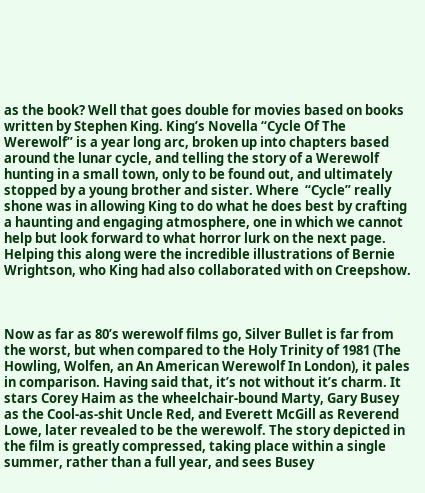as the book? Well that goes double for movies based on books written by Stephen King. King’s Novella “Cycle Of The Werewolf” is a year long arc, broken up into chapters based around the lunar cycle, and telling the story of a Werewolf hunting in a small town, only to be found out, and ultimately stopped by a young brother and sister. Where  “Cycle” really shone was in allowing King to do what he does best by crafting a haunting and engaging atmosphere, one in which we cannot help but look forward to what horror lurk on the next page. Helping this along were the incredible illustrations of Bernie Wrightson, who King had also collaborated with on Creepshow.



Now as far as 80’s werewolf films go, Silver Bullet is far from the worst, but when compared to the Holy Trinity of 1981 (The Howling, Wolfen, an An American Werewolf In London), it pales in comparison. Having said that, it’s not without it’s charm. It stars Corey Haim as the wheelchair-bound Marty, Gary Busey as the Cool-as-shit Uncle Red, and Everett McGill as Reverend Lowe, later revealed to be the werewolf. The story depicted in the film is greatly compressed, taking place within a single summer, rather than a full year, and sees Busey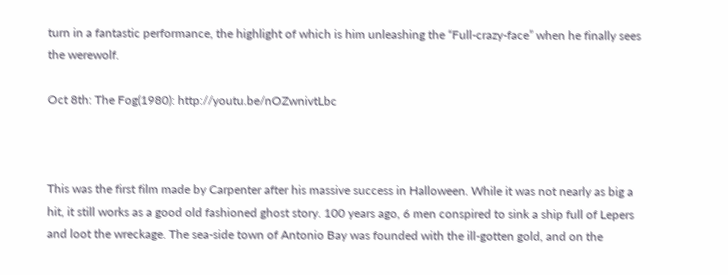turn in a fantastic performance, the highlight of which is him unleashing the “Full-crazy-face” when he finally sees the werewolf.

Oct 8th: The Fog(1980): http://youtu.be/nOZwnivtLbc



This was the first film made by Carpenter after his massive success in Halloween. While it was not nearly as big a hit, it still works as a good old fashioned ghost story. 100 years ago, 6 men conspired to sink a ship full of Lepers and loot the wreckage. The sea-side town of Antonio Bay was founded with the ill-gotten gold, and on the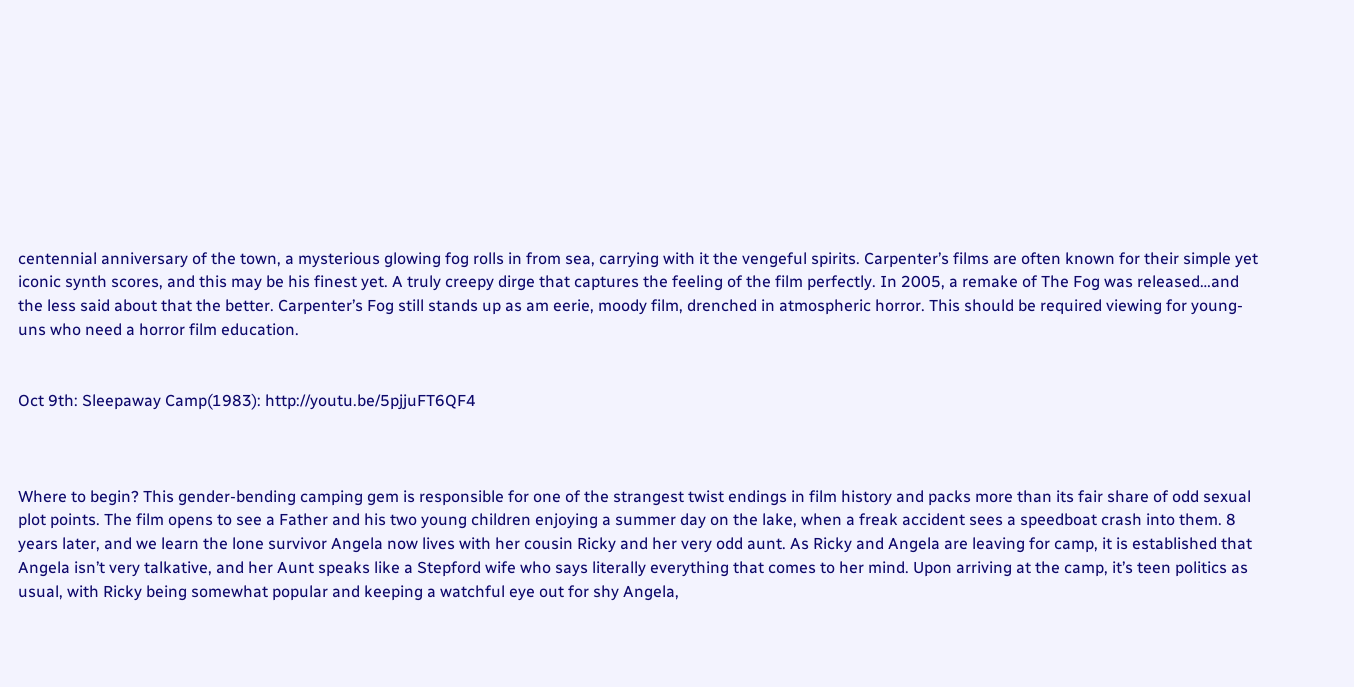centennial anniversary of the town, a mysterious glowing fog rolls in from sea, carrying with it the vengeful spirits. Carpenter’s films are often known for their simple yet iconic synth scores, and this may be his finest yet. A truly creepy dirge that captures the feeling of the film perfectly. In 2005, a remake of The Fog was released…and the less said about that the better. Carpenter’s Fog still stands up as am eerie, moody film, drenched in atmospheric horror. This should be required viewing for young-uns who need a horror film education.


Oct 9th: Sleepaway Camp(1983): http://youtu.be/5pjjuFT6QF4



Where to begin? This gender-bending camping gem is responsible for one of the strangest twist endings in film history and packs more than its fair share of odd sexual plot points. The film opens to see a Father and his two young children enjoying a summer day on the lake, when a freak accident sees a speedboat crash into them. 8 years later, and we learn the lone survivor Angela now lives with her cousin Ricky and her very odd aunt. As Ricky and Angela are leaving for camp, it is established that Angela isn’t very talkative, and her Aunt speaks like a Stepford wife who says literally everything that comes to her mind. Upon arriving at the camp, it’s teen politics as usual, with Ricky being somewhat popular and keeping a watchful eye out for shy Angela,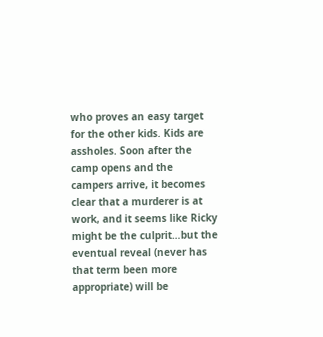who proves an easy target for the other kids. Kids are assholes. Soon after the camp opens and the campers arrive, it becomes clear that a murderer is at work, and it seems like Ricky might be the culprit…but the eventual reveal (never has that term been more appropriate) will be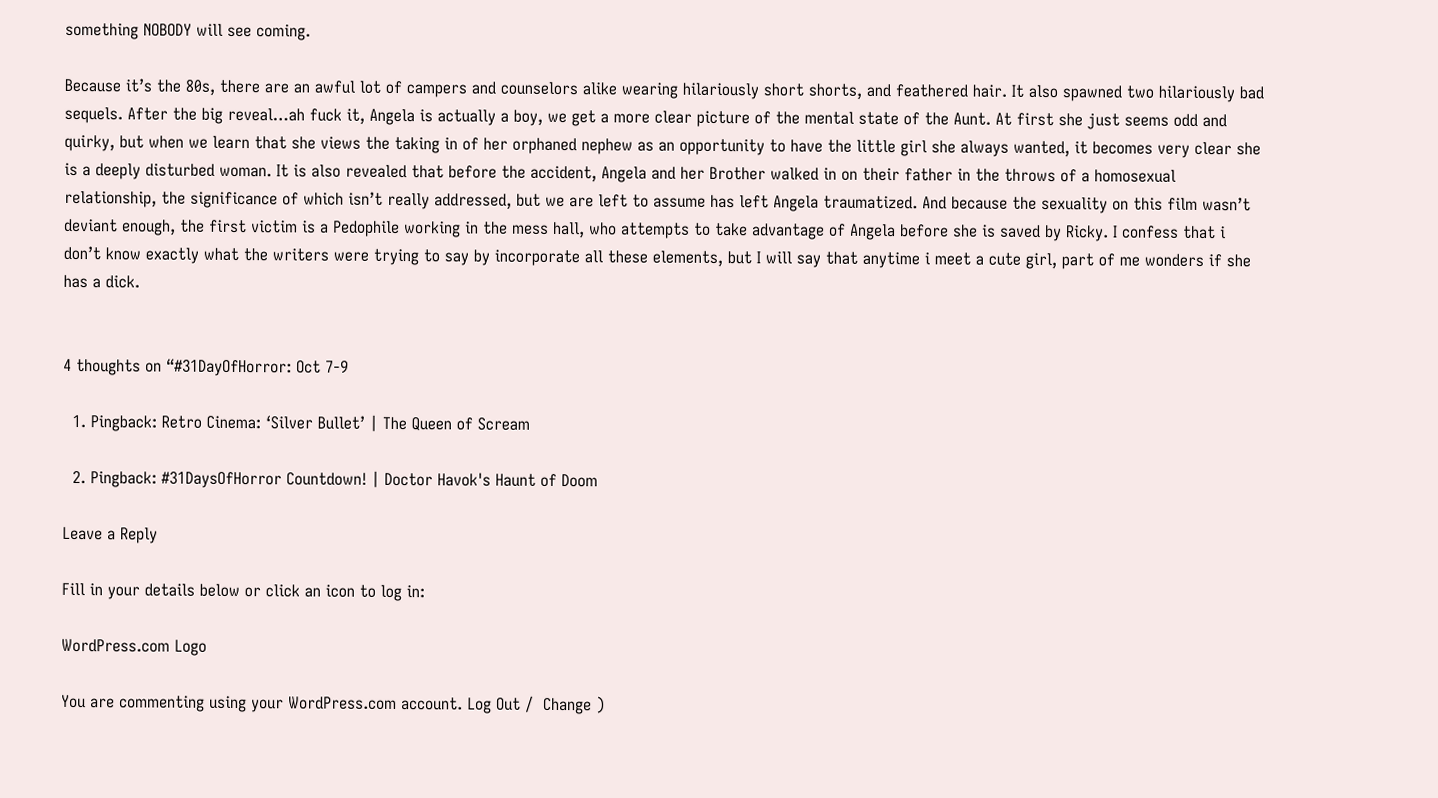something NOBODY will see coming.

Because it’s the 80s, there are an awful lot of campers and counselors alike wearing hilariously short shorts, and feathered hair. It also spawned two hilariously bad sequels. After the big reveal…ah fuck it, Angela is actually a boy, we get a more clear picture of the mental state of the Aunt. At first she just seems odd and quirky, but when we learn that she views the taking in of her orphaned nephew as an opportunity to have the little girl she always wanted, it becomes very clear she is a deeply disturbed woman. It is also revealed that before the accident, Angela and her Brother walked in on their father in the throws of a homosexual relationship, the significance of which isn’t really addressed, but we are left to assume has left Angela traumatized. And because the sexuality on this film wasn’t deviant enough, the first victim is a Pedophile working in the mess hall, who attempts to take advantage of Angela before she is saved by Ricky. I confess that i don’t know exactly what the writers were trying to say by incorporate all these elements, but I will say that anytime i meet a cute girl, part of me wonders if she has a dick.


4 thoughts on “#31DayOfHorror: Oct 7-9

  1. Pingback: Retro Cinema: ‘Silver Bullet’ | The Queen of Scream

  2. Pingback: #31DaysOfHorror Countdown! | Doctor Havok's Haunt of Doom

Leave a Reply

Fill in your details below or click an icon to log in:

WordPress.com Logo

You are commenting using your WordPress.com account. Log Out /  Change )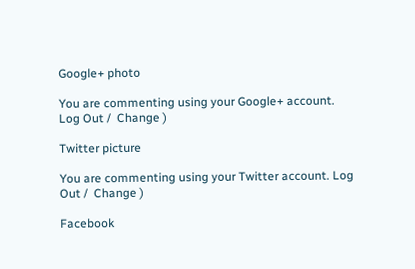Google+ photo

You are commenting using your Google+ account. Log Out /  Change )

Twitter picture

You are commenting using your Twitter account. Log Out /  Change )

Facebook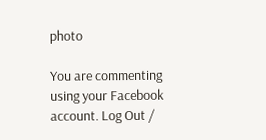photo

You are commenting using your Facebook account. Log Out /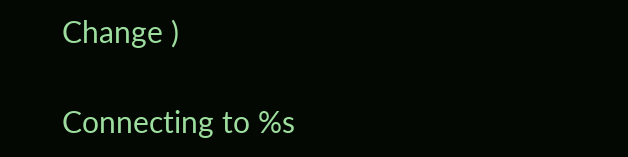Change )

Connecting to %s